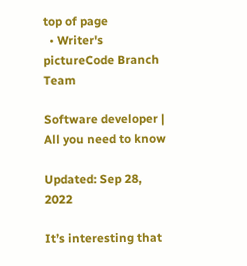top of page
  • Writer's pictureCode Branch Team

Software developer | All you need to know

Updated: Sep 28, 2022

It’s interesting that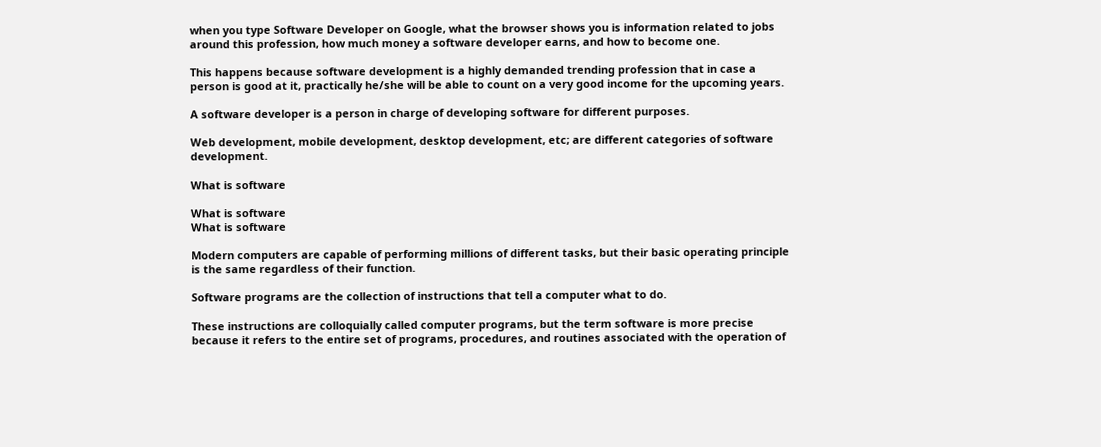when you type Software Developer on Google, what the browser shows you is information related to jobs around this profession, how much money a software developer earns, and how to become one.

This happens because software development is a highly demanded trending profession that in case a person is good at it, practically he/she will be able to count on a very good income for the upcoming years.

A software developer is a person in charge of developing software for different purposes.

Web development, mobile development, desktop development, etc; are different categories of software development.

What is software

What is software
What is software

Modern computers are capable of performing millions of different tasks, but their basic operating principle is the same regardless of their function.

Software programs are the collection of instructions that tell a computer what to do.

These instructions are colloquially called computer programs, but the term software is more precise because it refers to the entire set of programs, procedures, and routines associated with the operation of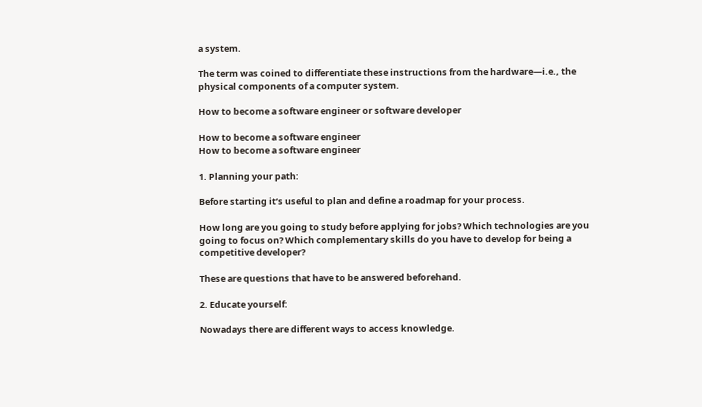a system.

The term was coined to differentiate these instructions from the hardware—i.e., the physical components of a computer system.

How to become a software engineer or software developer

How to become a software engineer
How to become a software engineer

1. Planning your path:

Before starting it’s useful to plan and define a roadmap for your process.

How long are you going to study before applying for jobs? Which technologies are you going to focus on? Which complementary skills do you have to develop for being a competitive developer?

These are questions that have to be answered beforehand.

2. Educate yourself:

Nowadays there are different ways to access knowledge.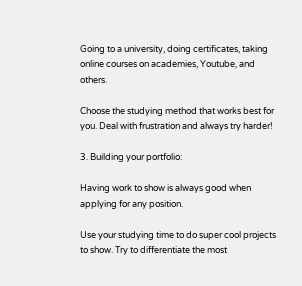Going to a university, doing certificates, taking online courses on academies, Youtube, and others.

Choose the studying method that works best for you. Deal with frustration and always try harder!

3. Building your portfolio:

Having work to show is always good when applying for any position.

Use your studying time to do super cool projects to show. Try to differentiate the most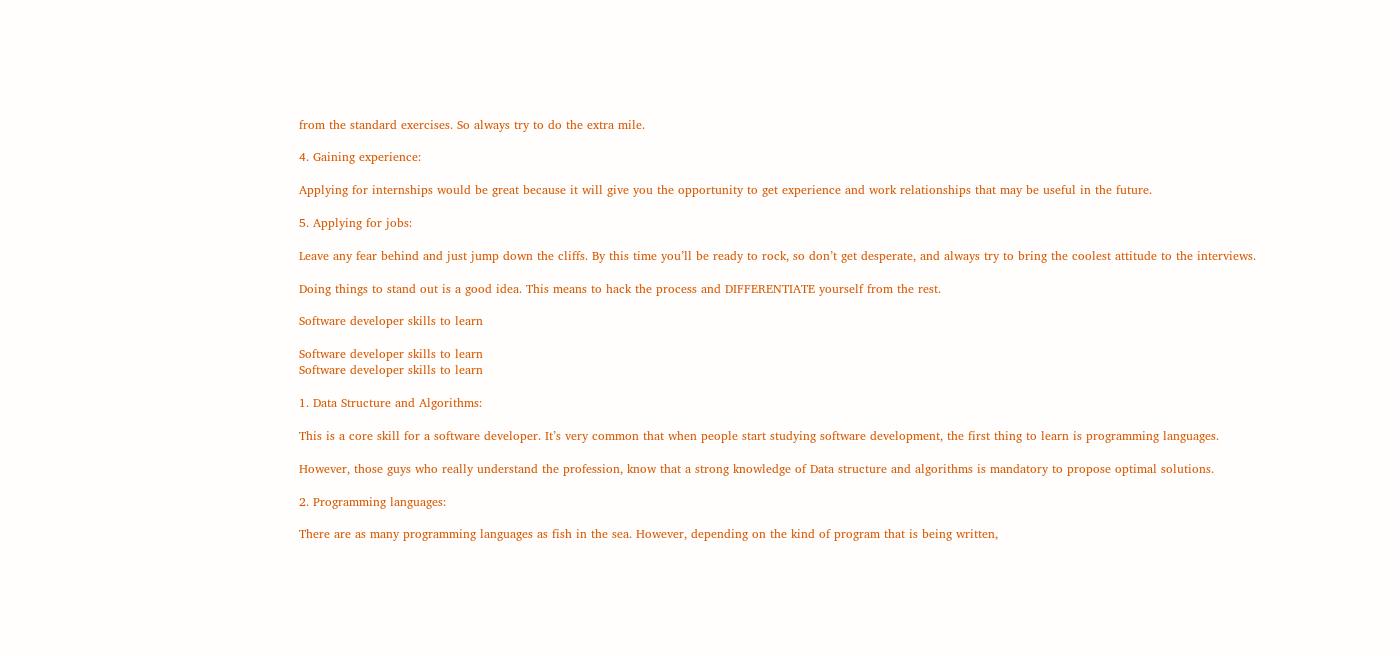from the standard exercises. So always try to do the extra mile.

4. Gaining experience:

Applying for internships would be great because it will give you the opportunity to get experience and work relationships that may be useful in the future.

5. Applying for jobs:

Leave any fear behind and just jump down the cliffs. By this time you’ll be ready to rock, so don’t get desperate, and always try to bring the coolest attitude to the interviews.

Doing things to stand out is a good idea. This means to hack the process and DIFFERENTIATE yourself from the rest.

Software developer skills to learn

Software developer skills to learn
Software developer skills to learn

1. Data Structure and Algorithms:

This is a core skill for a software developer. It’s very common that when people start studying software development, the first thing to learn is programming languages.

However, those guys who really understand the profession, know that a strong knowledge of Data structure and algorithms is mandatory to propose optimal solutions.

2. Programming languages:

There are as many programming languages as fish in the sea. However, depending on the kind of program that is being written,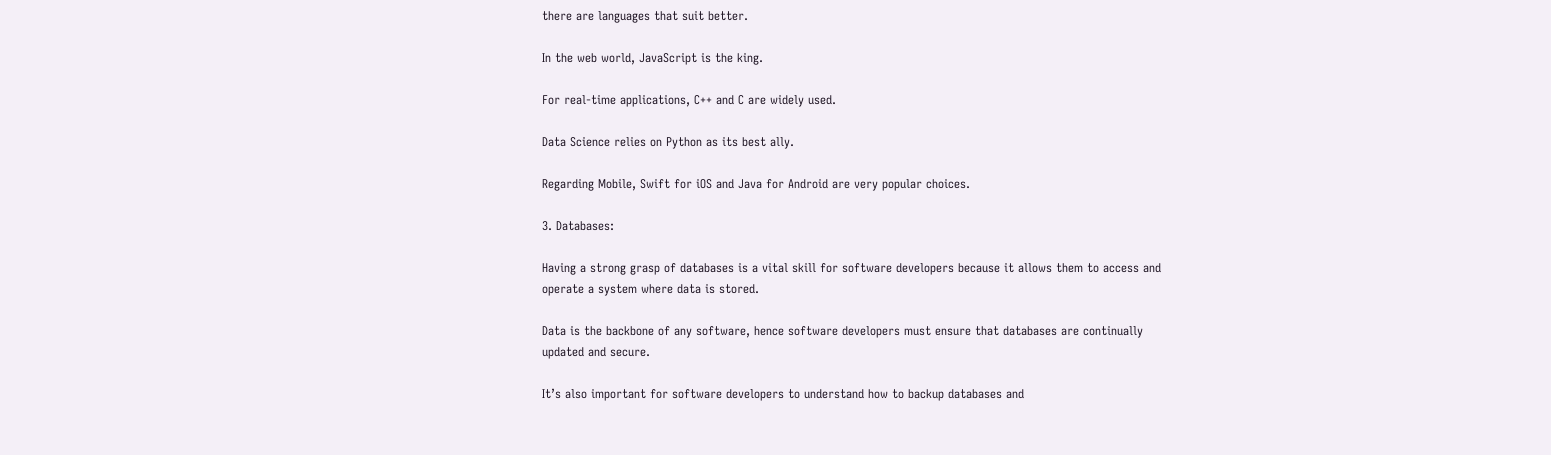there are languages that suit better.

In the web world, JavaScript is the king.

For real-time applications, C++ and C are widely used.

Data Science relies on Python as its best ally.

Regarding Mobile, Swift for iOS and Java for Android are very popular choices.

3. Databases:

Having a strong grasp of databases is a vital skill for software developers because it allows them to access and operate a system where data is stored.

Data is the backbone of any software, hence software developers must ensure that databases are continually updated and secure.

It’s also important for software developers to understand how to backup databases and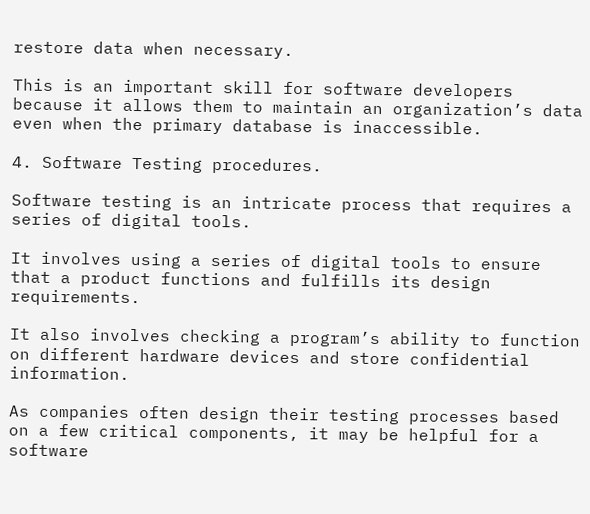restore data when necessary.

This is an important skill for software developers because it allows them to maintain an organization’s data even when the primary database is inaccessible.

4. Software Testing procedures.

Software testing is an intricate process that requires a series of digital tools.

It involves using a series of digital tools to ensure that a product functions and fulfills its design requirements.

It also involves checking a program’s ability to function on different hardware devices and store confidential information.

As companies often design their testing processes based on a few critical components, it may be helpful for a software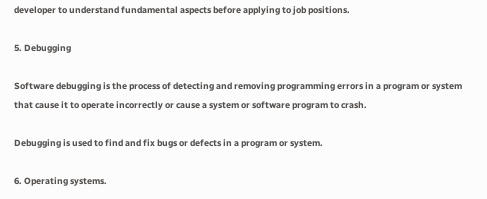developer to understand fundamental aspects before applying to job positions.

5. Debugging

Software debugging is the process of detecting and removing programming errors in a program or system that cause it to operate incorrectly or cause a system or software program to crash.

Debugging is used to find and fix bugs or defects in a program or system.

6. Operating systems.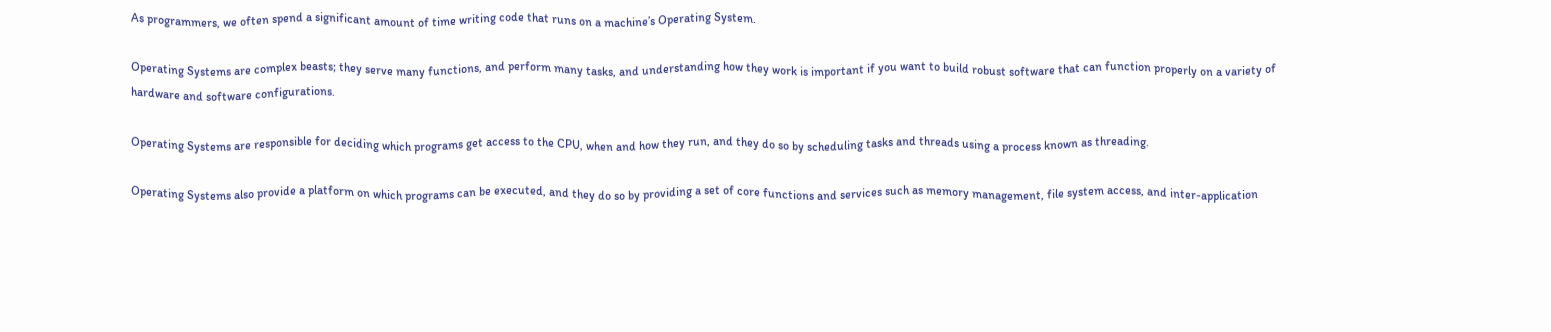As programmers, we often spend a significant amount of time writing code that runs on a machine’s Operating System.

Operating Systems are complex beasts; they serve many functions, and perform many tasks, and understanding how they work is important if you want to build robust software that can function properly on a variety of hardware and software configurations.

Operating Systems are responsible for deciding which programs get access to the CPU, when and how they run, and they do so by scheduling tasks and threads using a process known as threading.

Operating Systems also provide a platform on which programs can be executed, and they do so by providing a set of core functions and services such as memory management, file system access, and inter-application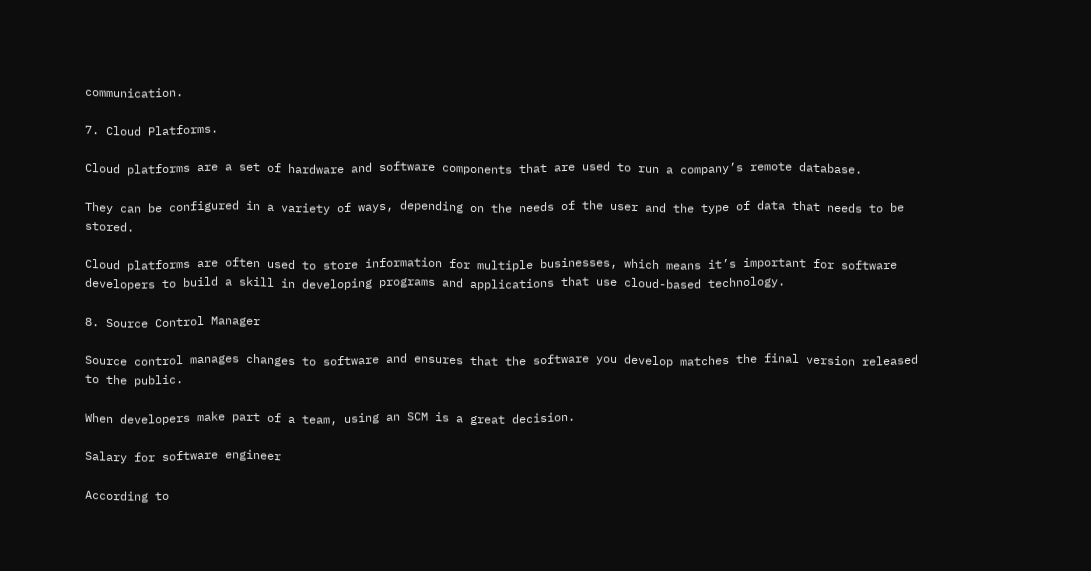communication.

7. Cloud Platforms.

Cloud platforms are a set of hardware and software components that are used to run a company’s remote database.

They can be configured in a variety of ways, depending on the needs of the user and the type of data that needs to be stored.

Cloud platforms are often used to store information for multiple businesses, which means it’s important for software developers to build a skill in developing programs and applications that use cloud-based technology.

8. Source Control Manager

Source control manages changes to software and ensures that the software you develop matches the final version released to the public.

When developers make part of a team, using an SCM is a great decision.

Salary for software engineer

According to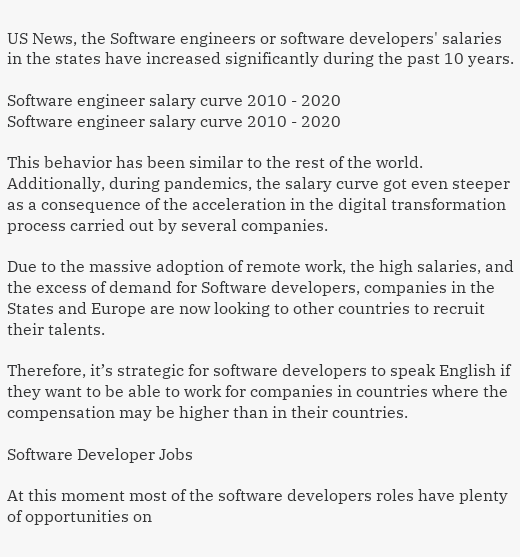US News, the Software engineers or software developers' salaries in the states have increased significantly during the past 10 years.

Software engineer salary curve 2010 - 2020
Software engineer salary curve 2010 - 2020

This behavior has been similar to the rest of the world. Additionally, during pandemics, the salary curve got even steeper as a consequence of the acceleration in the digital transformation process carried out by several companies.

Due to the massive adoption of remote work, the high salaries, and the excess of demand for Software developers, companies in the States and Europe are now looking to other countries to recruit their talents.

Therefore, it’s strategic for software developers to speak English if they want to be able to work for companies in countries where the compensation may be higher than in their countries.

Software Developer Jobs

At this moment most of the software developers roles have plenty of opportunities on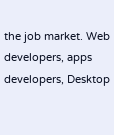the job market. Web developers, apps developers, Desktop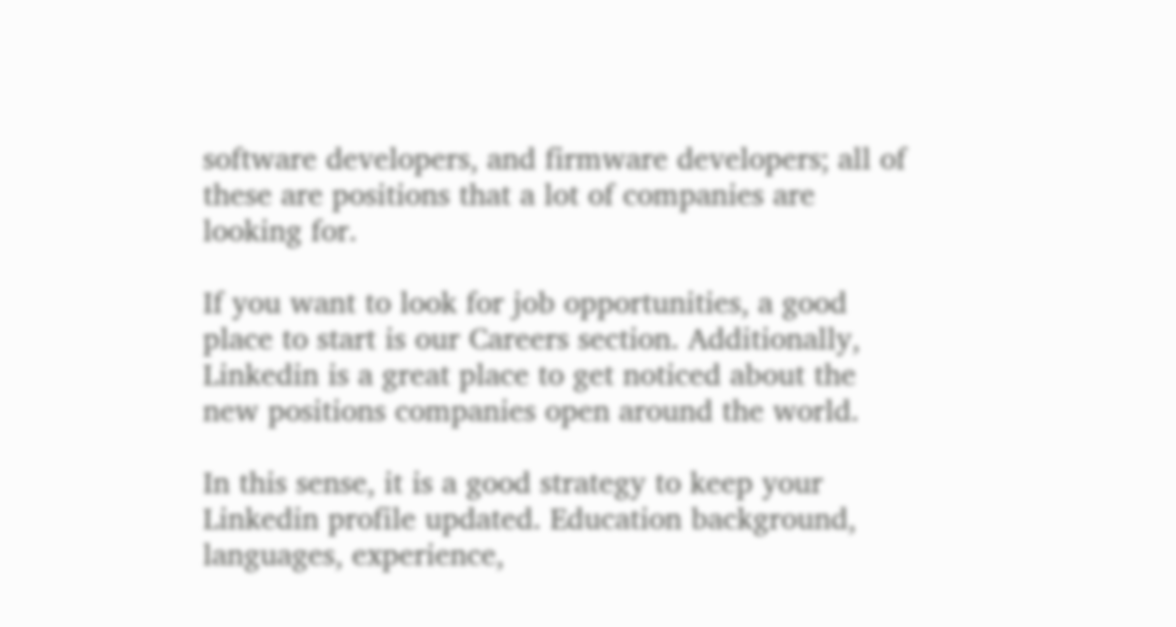software developers, and firmware developers; all of these are positions that a lot of companies are looking for.

If you want to look for job opportunities, a good place to start is our Careers section. Additionally, Linkedin is a great place to get noticed about the new positions companies open around the world.

In this sense, it is a good strategy to keep your Linkedin profile updated. Education background, languages, experience,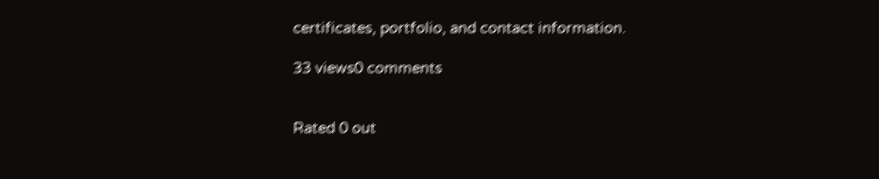certificates, portfolio, and contact information.

33 views0 comments


Rated 0 out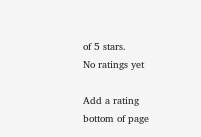of 5 stars.
No ratings yet

Add a rating
bottom of page